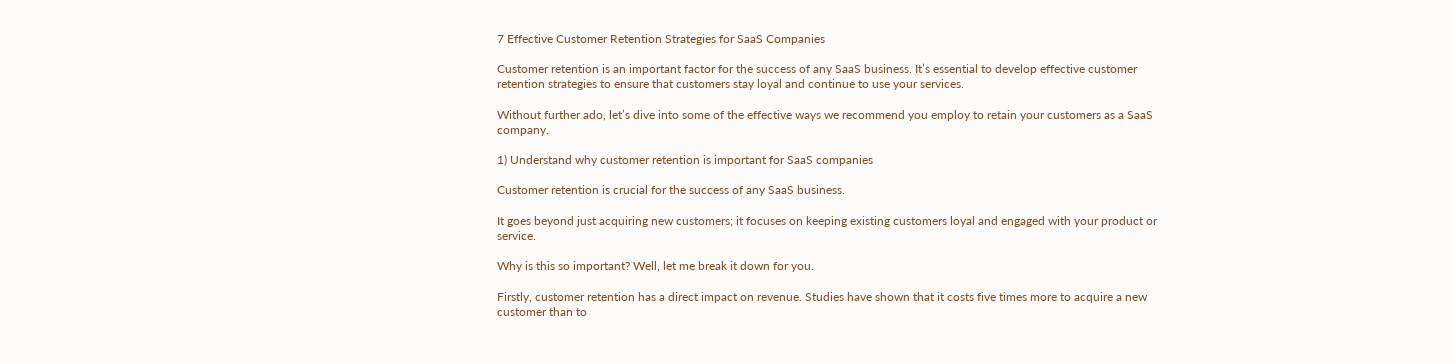7 Effective Customer Retention Strategies for SaaS Companies

Customer retention is an important factor for the success of any SaaS business. It’s essential to develop effective customer retention strategies to ensure that customers stay loyal and continue to use your services.

Without further ado, let’s dive into some of the effective ways we recommend you employ to retain your customers as a SaaS company.

1) Understand why customer retention is important for SaaS companies

Customer retention is crucial for the success of any SaaS business.

It goes beyond just acquiring new customers; it focuses on keeping existing customers loyal and engaged with your product or service.

Why is this so important? Well, let me break it down for you.

Firstly, customer retention has a direct impact on revenue. Studies have shown that it costs five times more to acquire a new customer than to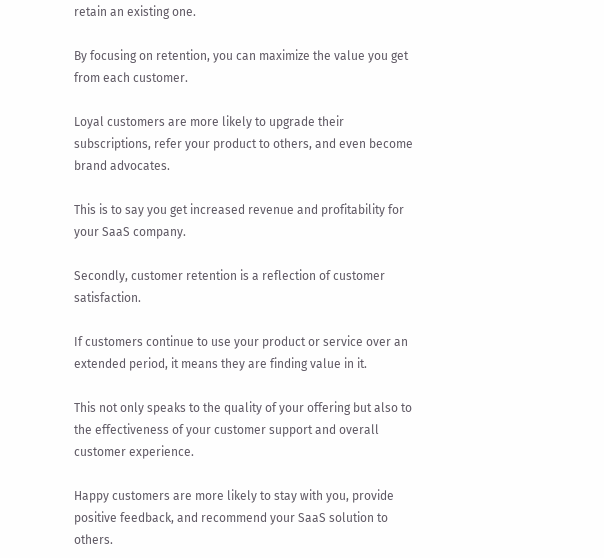retain an existing one.

By focusing on retention, you can maximize the value you get from each customer.

Loyal customers are more likely to upgrade their subscriptions, refer your product to others, and even become brand advocates.

This is to say you get increased revenue and profitability for your SaaS company.

Secondly, customer retention is a reflection of customer satisfaction.

If customers continue to use your product or service over an extended period, it means they are finding value in it.

This not only speaks to the quality of your offering but also to the effectiveness of your customer support and overall customer experience.

Happy customers are more likely to stay with you, provide positive feedback, and recommend your SaaS solution to others.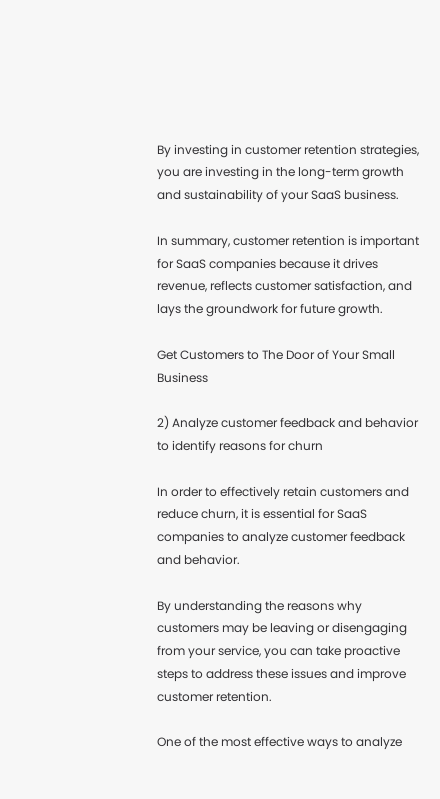By investing in customer retention strategies, you are investing in the long-term growth and sustainability of your SaaS business.

In summary, customer retention is important for SaaS companies because it drives revenue, reflects customer satisfaction, and lays the groundwork for future growth.

Get Customers to The Door of Your Small Business

2) Analyze customer feedback and behavior to identify reasons for churn

In order to effectively retain customers and reduce churn, it is essential for SaaS companies to analyze customer feedback and behavior.

By understanding the reasons why customers may be leaving or disengaging from your service, you can take proactive steps to address these issues and improve customer retention.

One of the most effective ways to analyze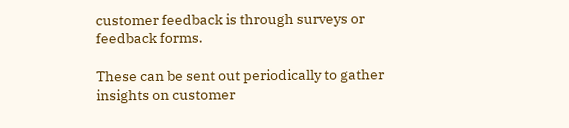customer feedback is through surveys or feedback forms.

These can be sent out periodically to gather insights on customer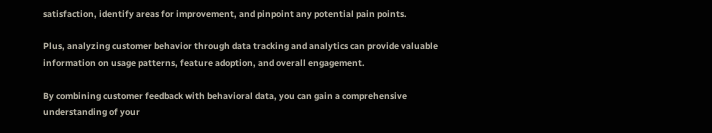satisfaction, identify areas for improvement, and pinpoint any potential pain points.

Plus, analyzing customer behavior through data tracking and analytics can provide valuable information on usage patterns, feature adoption, and overall engagement.

By combining customer feedback with behavioral data, you can gain a comprehensive understanding of your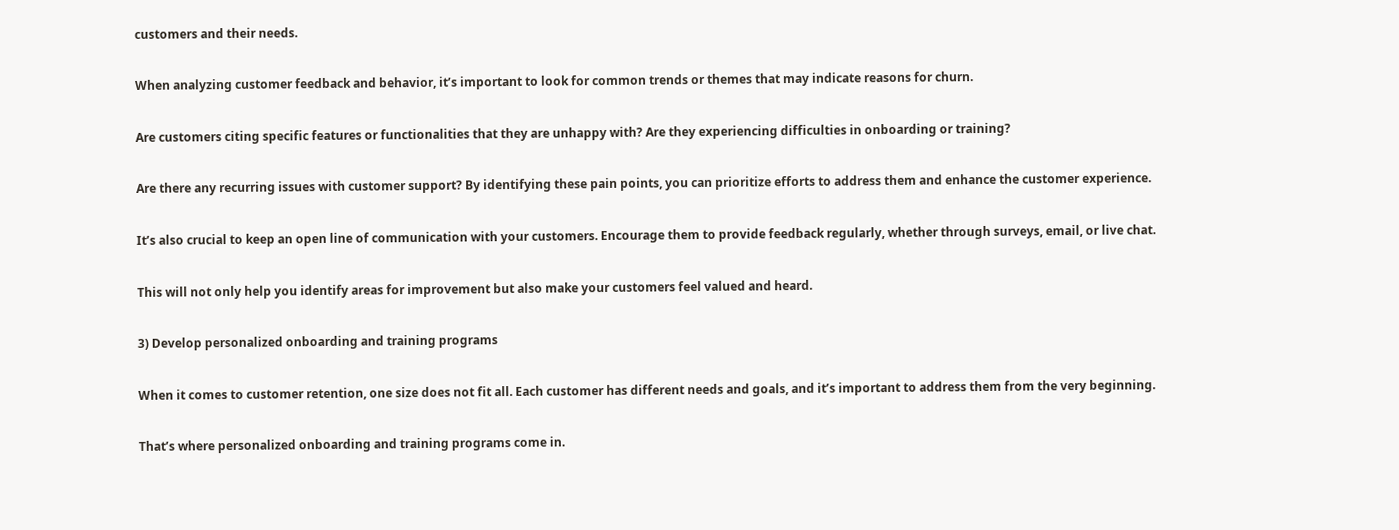customers and their needs.

When analyzing customer feedback and behavior, it’s important to look for common trends or themes that may indicate reasons for churn.

Are customers citing specific features or functionalities that they are unhappy with? Are they experiencing difficulties in onboarding or training?

Are there any recurring issues with customer support? By identifying these pain points, you can prioritize efforts to address them and enhance the customer experience.

It’s also crucial to keep an open line of communication with your customers. Encourage them to provide feedback regularly, whether through surveys, email, or live chat.

This will not only help you identify areas for improvement but also make your customers feel valued and heard.

3) Develop personalized onboarding and training programs

When it comes to customer retention, one size does not fit all. Each customer has different needs and goals, and it’s important to address them from the very beginning.

That’s where personalized onboarding and training programs come in.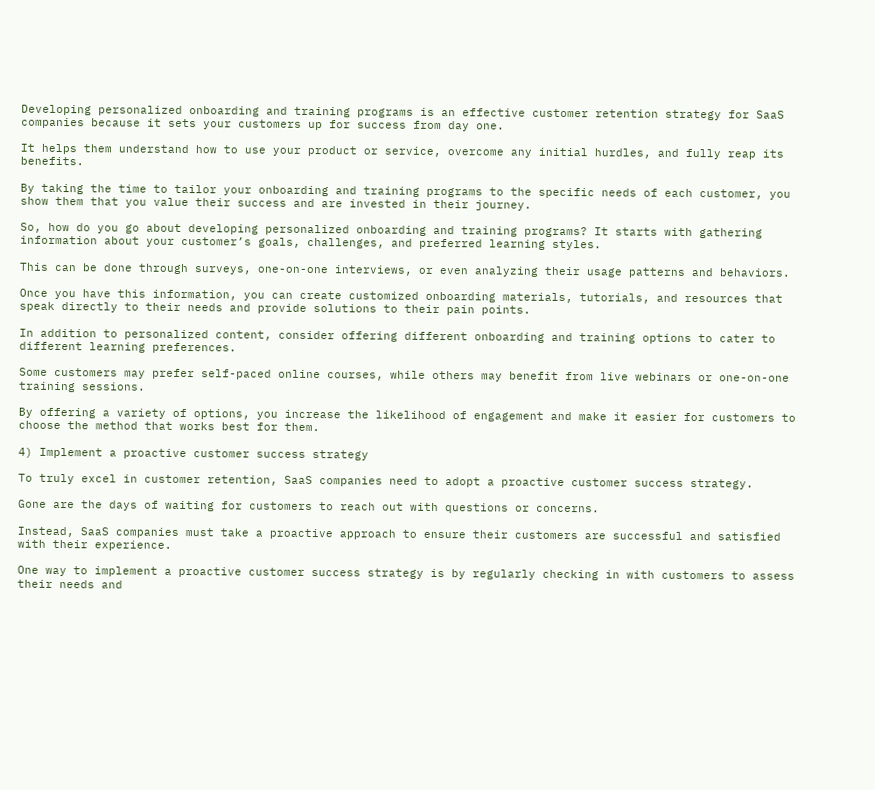Developing personalized onboarding and training programs is an effective customer retention strategy for SaaS companies because it sets your customers up for success from day one.

It helps them understand how to use your product or service, overcome any initial hurdles, and fully reap its benefits.

By taking the time to tailor your onboarding and training programs to the specific needs of each customer, you show them that you value their success and are invested in their journey.

So, how do you go about developing personalized onboarding and training programs? It starts with gathering information about your customer’s goals, challenges, and preferred learning styles.

This can be done through surveys, one-on-one interviews, or even analyzing their usage patterns and behaviors.

Once you have this information, you can create customized onboarding materials, tutorials, and resources that speak directly to their needs and provide solutions to their pain points.

In addition to personalized content, consider offering different onboarding and training options to cater to different learning preferences.

Some customers may prefer self-paced online courses, while others may benefit from live webinars or one-on-one training sessions.

By offering a variety of options, you increase the likelihood of engagement and make it easier for customers to choose the method that works best for them.

4) Implement a proactive customer success strategy

To truly excel in customer retention, SaaS companies need to adopt a proactive customer success strategy.

Gone are the days of waiting for customers to reach out with questions or concerns.

Instead, SaaS companies must take a proactive approach to ensure their customers are successful and satisfied with their experience.

One way to implement a proactive customer success strategy is by regularly checking in with customers to assess their needs and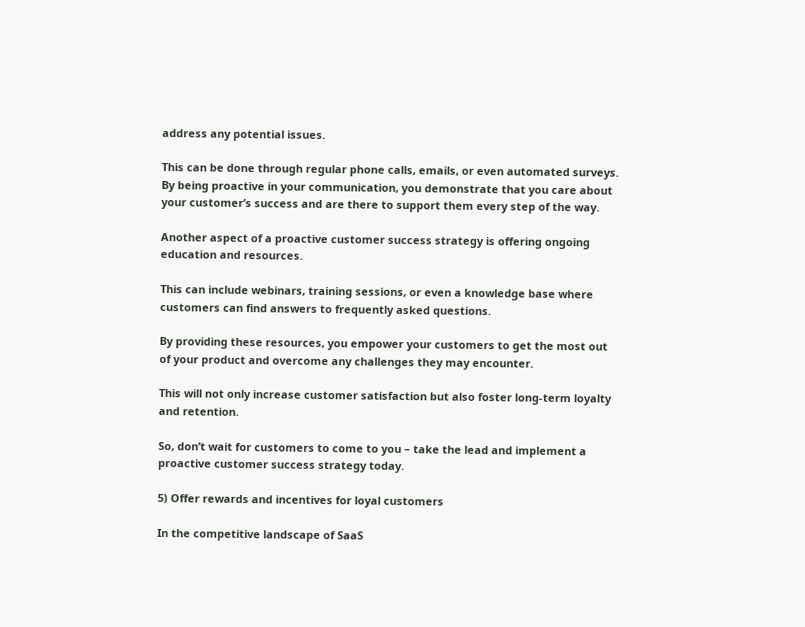address any potential issues.

This can be done through regular phone calls, emails, or even automated surveys. By being proactive in your communication, you demonstrate that you care about your customer’s success and are there to support them every step of the way.

Another aspect of a proactive customer success strategy is offering ongoing education and resources.

This can include webinars, training sessions, or even a knowledge base where customers can find answers to frequently asked questions.

By providing these resources, you empower your customers to get the most out of your product and overcome any challenges they may encounter.

This will not only increase customer satisfaction but also foster long-term loyalty and retention.

So, don’t wait for customers to come to you – take the lead and implement a proactive customer success strategy today.

5) Offer rewards and incentives for loyal customers

In the competitive landscape of SaaS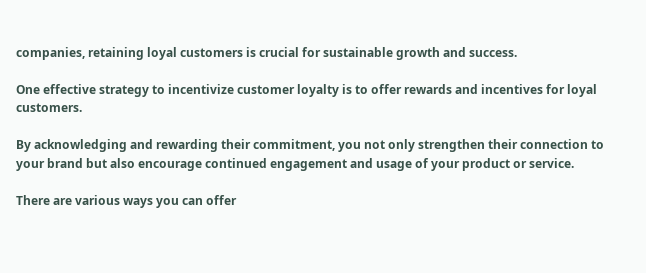companies, retaining loyal customers is crucial for sustainable growth and success.

One effective strategy to incentivize customer loyalty is to offer rewards and incentives for loyal customers.

By acknowledging and rewarding their commitment, you not only strengthen their connection to your brand but also encourage continued engagement and usage of your product or service.

There are various ways you can offer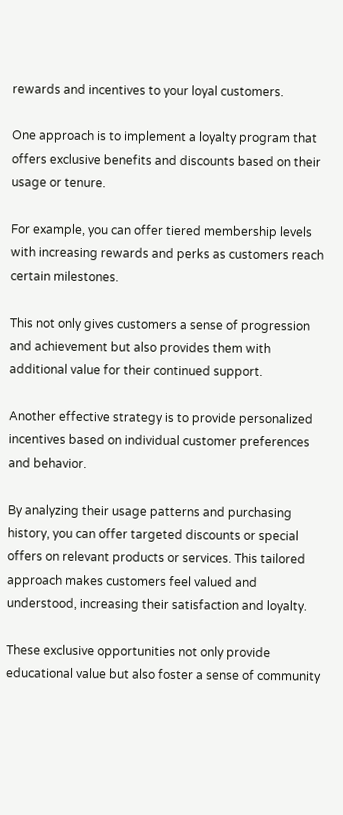rewards and incentives to your loyal customers.

One approach is to implement a loyalty program that offers exclusive benefits and discounts based on their usage or tenure.

For example, you can offer tiered membership levels with increasing rewards and perks as customers reach certain milestones.

This not only gives customers a sense of progression and achievement but also provides them with additional value for their continued support.

Another effective strategy is to provide personalized incentives based on individual customer preferences and behavior.

By analyzing their usage patterns and purchasing history, you can offer targeted discounts or special offers on relevant products or services. This tailored approach makes customers feel valued and understood, increasing their satisfaction and loyalty.

These exclusive opportunities not only provide educational value but also foster a sense of community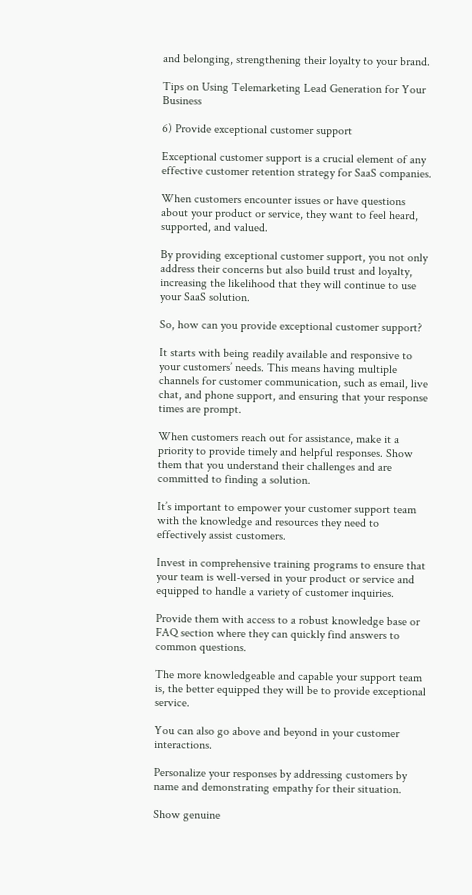and belonging, strengthening their loyalty to your brand.

Tips on Using Telemarketing Lead Generation for Your Business

6) Provide exceptional customer support

Exceptional customer support is a crucial element of any effective customer retention strategy for SaaS companies.

When customers encounter issues or have questions about your product or service, they want to feel heard, supported, and valued.

By providing exceptional customer support, you not only address their concerns but also build trust and loyalty, increasing the likelihood that they will continue to use your SaaS solution.

So, how can you provide exceptional customer support?

It starts with being readily available and responsive to your customers’ needs. This means having multiple channels for customer communication, such as email, live chat, and phone support, and ensuring that your response times are prompt.

When customers reach out for assistance, make it a priority to provide timely and helpful responses. Show them that you understand their challenges and are committed to finding a solution.

It’s important to empower your customer support team with the knowledge and resources they need to effectively assist customers.

Invest in comprehensive training programs to ensure that your team is well-versed in your product or service and equipped to handle a variety of customer inquiries.

Provide them with access to a robust knowledge base or FAQ section where they can quickly find answers to common questions.

The more knowledgeable and capable your support team is, the better equipped they will be to provide exceptional service.

You can also go above and beyond in your customer interactions.

Personalize your responses by addressing customers by name and demonstrating empathy for their situation.

Show genuine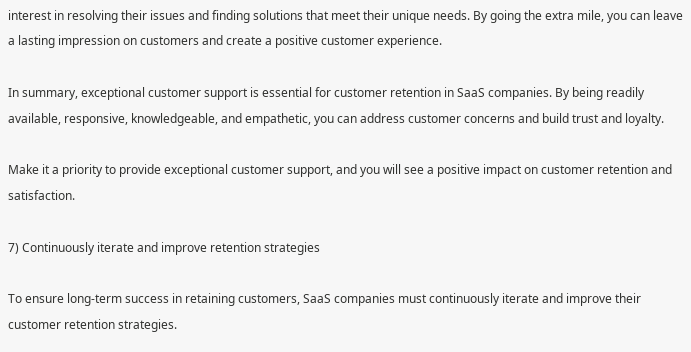interest in resolving their issues and finding solutions that meet their unique needs. By going the extra mile, you can leave a lasting impression on customers and create a positive customer experience.

In summary, exceptional customer support is essential for customer retention in SaaS companies. By being readily available, responsive, knowledgeable, and empathetic, you can address customer concerns and build trust and loyalty.

Make it a priority to provide exceptional customer support, and you will see a positive impact on customer retention and satisfaction.

7) Continuously iterate and improve retention strategies

To ensure long-term success in retaining customers, SaaS companies must continuously iterate and improve their customer retention strategies.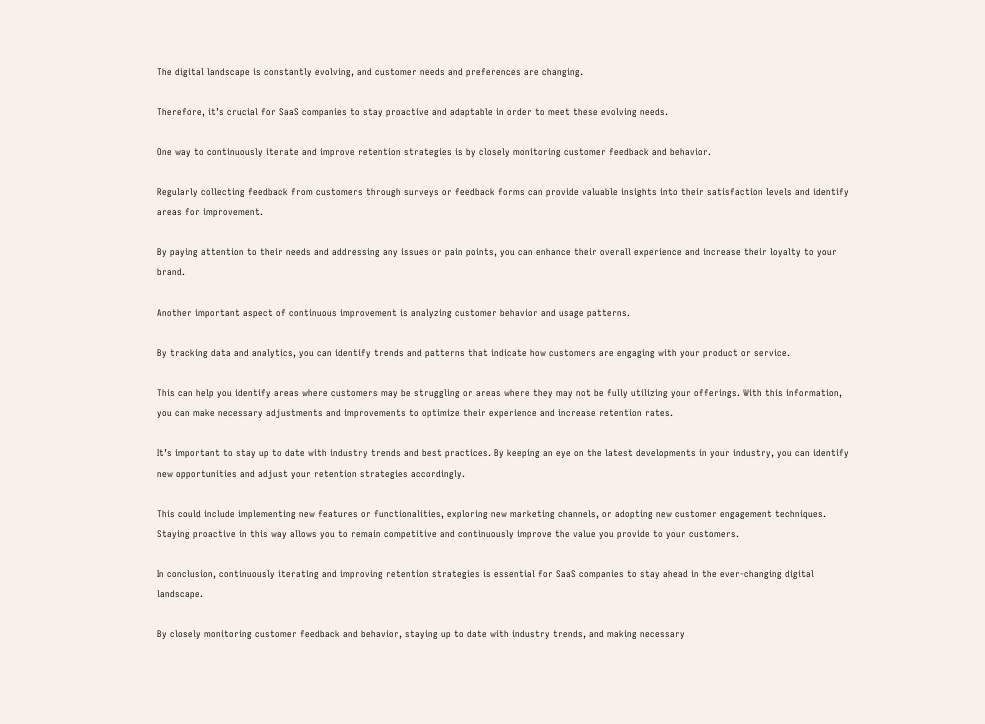The digital landscape is constantly evolving, and customer needs and preferences are changing.

Therefore, it’s crucial for SaaS companies to stay proactive and adaptable in order to meet these evolving needs.

One way to continuously iterate and improve retention strategies is by closely monitoring customer feedback and behavior.

Regularly collecting feedback from customers through surveys or feedback forms can provide valuable insights into their satisfaction levels and identify areas for improvement.

By paying attention to their needs and addressing any issues or pain points, you can enhance their overall experience and increase their loyalty to your brand.

Another important aspect of continuous improvement is analyzing customer behavior and usage patterns.

By tracking data and analytics, you can identify trends and patterns that indicate how customers are engaging with your product or service.

This can help you identify areas where customers may be struggling or areas where they may not be fully utilizing your offerings. With this information, you can make necessary adjustments and improvements to optimize their experience and increase retention rates.

It’s important to stay up to date with industry trends and best practices. By keeping an eye on the latest developments in your industry, you can identify new opportunities and adjust your retention strategies accordingly.

This could include implementing new features or functionalities, exploring new marketing channels, or adopting new customer engagement techniques. Staying proactive in this way allows you to remain competitive and continuously improve the value you provide to your customers.

In conclusion, continuously iterating and improving retention strategies is essential for SaaS companies to stay ahead in the ever-changing digital landscape.

By closely monitoring customer feedback and behavior, staying up to date with industry trends, and making necessary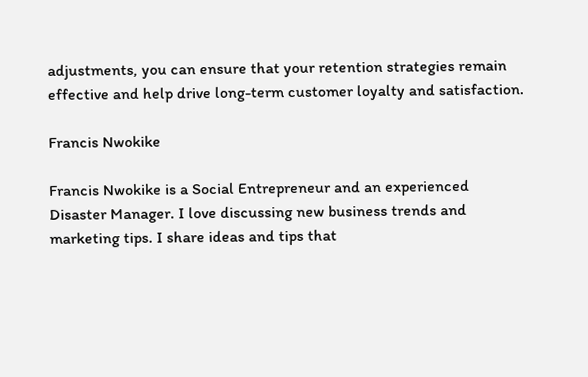adjustments, you can ensure that your retention strategies remain effective and help drive long-term customer loyalty and satisfaction.

Francis Nwokike

Francis Nwokike is a Social Entrepreneur and an experienced Disaster Manager. I love discussing new business trends and marketing tips. I share ideas and tips that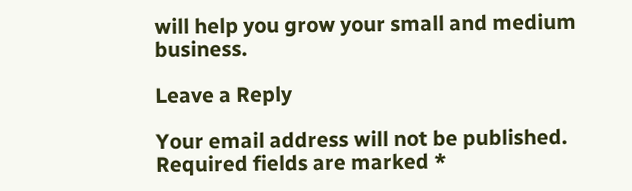will help you grow your small and medium business.

Leave a Reply

Your email address will not be published. Required fields are marked *